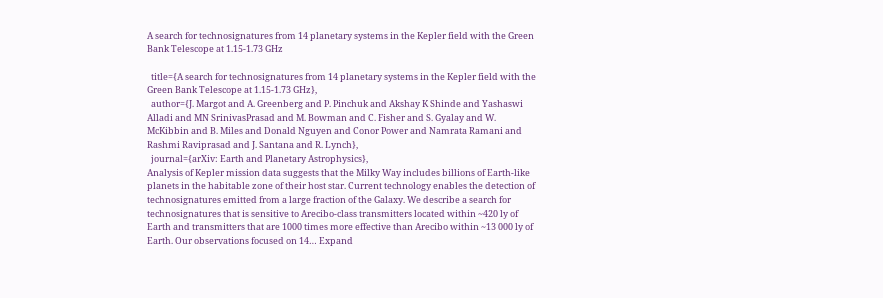A search for technosignatures from 14 planetary systems in the Kepler field with the Green Bank Telescope at 1.15-1.73 GHz

  title={A search for technosignatures from 14 planetary systems in the Kepler field with the Green Bank Telescope at 1.15-1.73 GHz},
  author={J. Margot and A. Greenberg and P. Pinchuk and Akshay K Shinde and Yashaswi Alladi and MN SrinivasPrasad and M. Bowman and C. Fisher and S. Gyalay and W. McKibbin and B. Miles and Donald Nguyen and Conor Power and Namrata Ramani and Rashmi Raviprasad and J. Santana and R. Lynch},
  journal={arXiv: Earth and Planetary Astrophysics},
Analysis of Kepler mission data suggests that the Milky Way includes billions of Earth-like planets in the habitable zone of their host star. Current technology enables the detection of technosignatures emitted from a large fraction of the Galaxy. We describe a search for technosignatures that is sensitive to Arecibo-class transmitters located within ~420 ly of Earth and transmitters that are 1000 times more effective than Arecibo within ~13 000 ly of Earth. Our observations focused on 14… Expand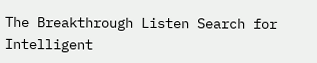The Breakthrough Listen Search for Intelligent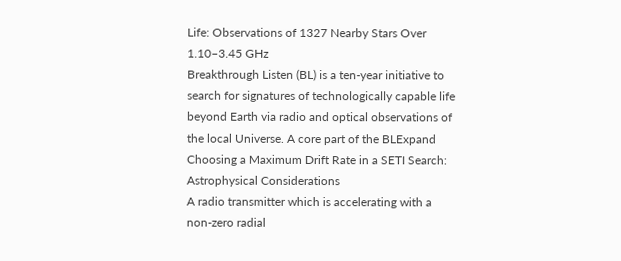Life: Observations of 1327 Nearby Stars Over 1.10–3.45 GHz
Breakthrough Listen (BL) is a ten-year initiative to search for signatures of technologically capable life beyond Earth via radio and optical observations of the local Universe. A core part of the BLExpand
Choosing a Maximum Drift Rate in a SETI Search: Astrophysical Considerations
A radio transmitter which is accelerating with a non-zero radial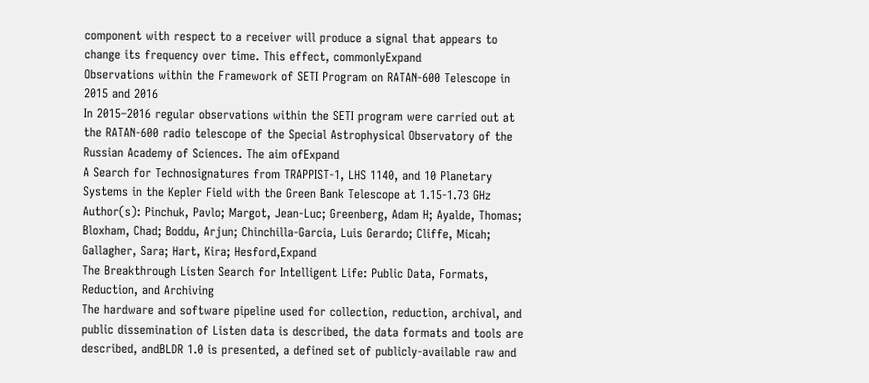component with respect to a receiver will produce a signal that appears to change its frequency over time. This effect, commonlyExpand
Observations within the Framework of SETI Program on RATAN-600 Telescope in 2015 and 2016
In 2015–2016 regular observations within the SETI program were carried out at the RATAN-600 radio telescope of the Special Astrophysical Observatory of the Russian Academy of Sciences. The aim ofExpand
A Search for Technosignatures from TRAPPIST-1, LHS 1140, and 10 Planetary Systems in the Kepler Field with the Green Bank Telescope at 1.15-1.73 GHz
Author(s): Pinchuk, Pavlo; Margot, Jean-Luc; Greenberg, Adam H; Ayalde, Thomas; Bloxham, Chad; Boddu, Arjun; Chinchilla-Garcia, Luis Gerardo; Cliffe, Micah; Gallagher, Sara; Hart, Kira; Hesford,Expand
The Breakthrough Listen Search for Intelligent Life: Public Data, Formats, Reduction, and Archiving
The hardware and software pipeline used for collection, reduction, archival, and public dissemination of Listen data is described, the data formats and tools are described, andBLDR 1.0 is presented, a defined set of publicly-available raw and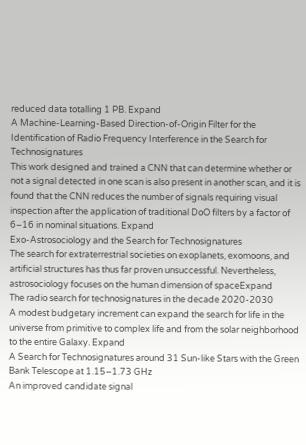reduced data totalling 1 PB. Expand
A Machine-Learning-Based Direction-of-Origin Filter for the Identification of Radio Frequency Interference in the Search for Technosignatures
This work designed and trained a CNN that can determine whether or not a signal detected in one scan is also present in another scan, and it is found that the CNN reduces the number of signals requiring visual inspection after the application of traditional DoO filters by a factor of 6–16 in nominal situations. Expand
Exo-Astrosociology and the Search for Technosignatures
The search for extraterrestrial societies on exoplanets, exomoons, and artificial structures has thus far proven unsuccessful. Nevertheless, astrosociology focuses on the human dimension of spaceExpand
The radio search for technosignatures in the decade 2020-2030
A modest budgetary increment can expand the search for life in the universe from primitive to complex life and from the solar neighborhood to the entire Galaxy. Expand
A Search for Technosignatures around 31 Sun-like Stars with the Green Bank Telescope at 1.15–1.73 GHz
An improved candidate signal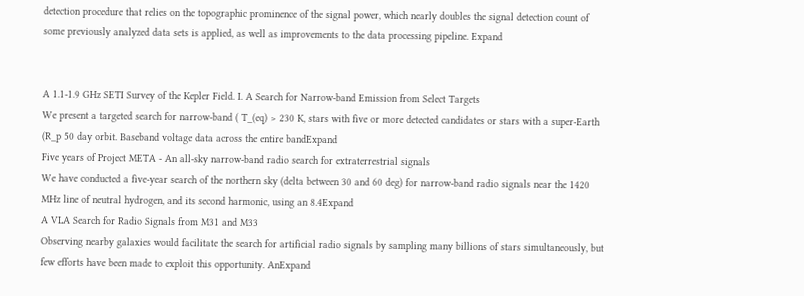detection procedure that relies on the topographic prominence of the signal power, which nearly doubles the signal detection count of some previously analyzed data sets is applied, as well as improvements to the data processing pipeline. Expand


A 1.1-1.9 GHz SETI Survey of the Kepler Field. I. A Search for Narrow-band Emission from Select Targets
We present a targeted search for narrow-band ( T_(eq) > 230 K, stars with five or more detected candidates or stars with a super-Earth (R_p 50 day orbit. Baseband voltage data across the entire bandExpand
Five years of Project META - An all-sky narrow-band radio search for extraterrestrial signals
We have conducted a five-year search of the northern sky (delta between 30 and 60 deg) for narrow-band radio signals near the 1420 MHz line of neutral hydrogen, and its second harmonic, using an 8.4Expand
A VLA Search for Radio Signals from M31 and M33
Observing nearby galaxies would facilitate the search for artificial radio signals by sampling many billions of stars simultaneously, but few efforts have been made to exploit this opportunity. AnExpand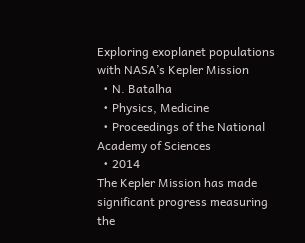Exploring exoplanet populations with NASA’s Kepler Mission
  • N. Batalha
  • Physics, Medicine
  • Proceedings of the National Academy of Sciences
  • 2014
The Kepler Mission has made significant progress measuring the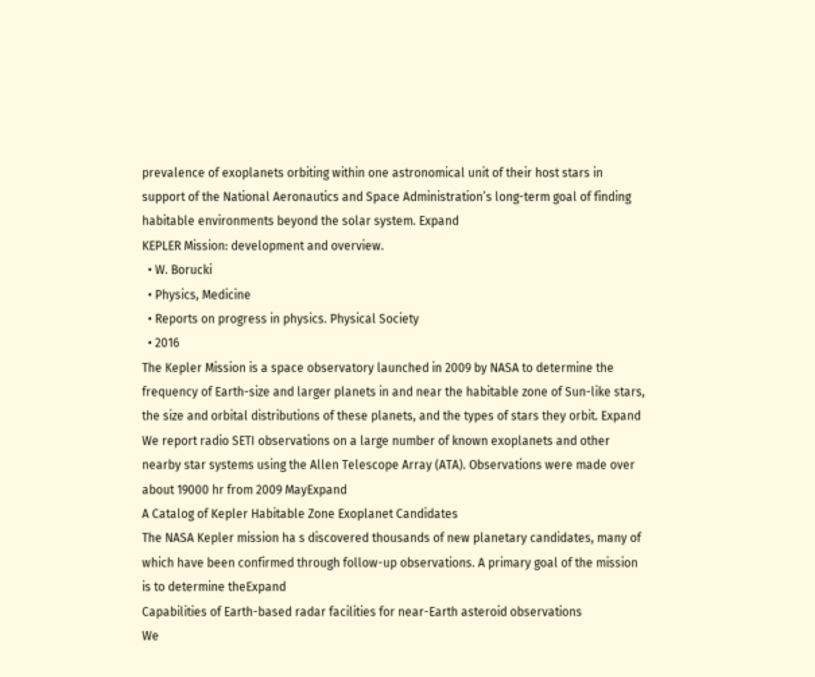prevalence of exoplanets orbiting within one astronomical unit of their host stars in support of the National Aeronautics and Space Administration’s long-term goal of finding habitable environments beyond the solar system. Expand
KEPLER Mission: development and overview.
  • W. Borucki
  • Physics, Medicine
  • Reports on progress in physics. Physical Society
  • 2016
The Kepler Mission is a space observatory launched in 2009 by NASA to determine the frequency of Earth-size and larger planets in and near the habitable zone of Sun-like stars, the size and orbital distributions of these planets, and the types of stars they orbit. Expand
We report radio SETI observations on a large number of known exoplanets and other nearby star systems using the Allen Telescope Array (ATA). Observations were made over about 19000 hr from 2009 MayExpand
A Catalog of Kepler Habitable Zone Exoplanet Candidates
The NASA Kepler mission ha s discovered thousands of new planetary candidates, many of which have been confirmed through follow-up observations. A primary goal of the mission is to determine theExpand
Capabilities of Earth-based radar facilities for near-Earth asteroid observations
We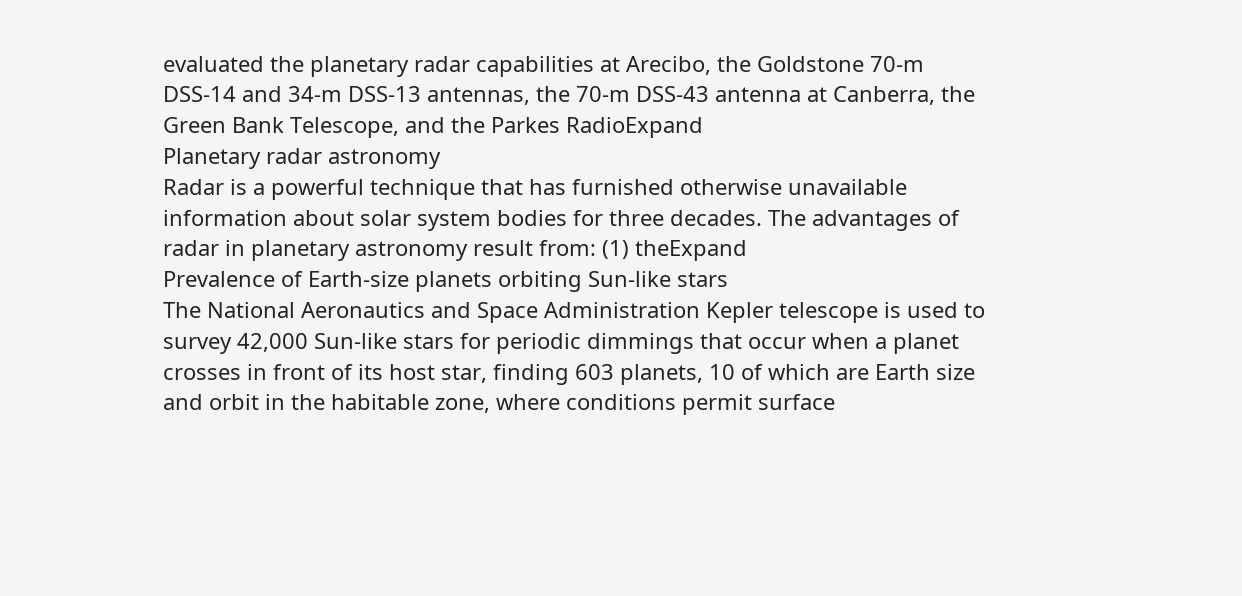evaluated the planetary radar capabilities at Arecibo, the Goldstone 70-m DSS-14 and 34-m DSS-13 antennas, the 70-m DSS-43 antenna at Canberra, the Green Bank Telescope, and the Parkes RadioExpand
Planetary radar astronomy
Radar is a powerful technique that has furnished otherwise unavailable information about solar system bodies for three decades. The advantages of radar in planetary astronomy result from: (1) theExpand
Prevalence of Earth-size planets orbiting Sun-like stars
The National Aeronautics and Space Administration Kepler telescope is used to survey 42,000 Sun-like stars for periodic dimmings that occur when a planet crosses in front of its host star, finding 603 planets, 10 of which are Earth size and orbit in the habitable zone, where conditions permit surface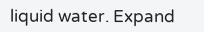liquid water. Expand